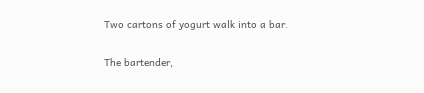Two cartons of yogurt walk into a bar.

The bartender,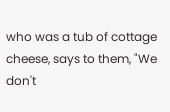who was a tub of cottage cheese, says to them, "We don't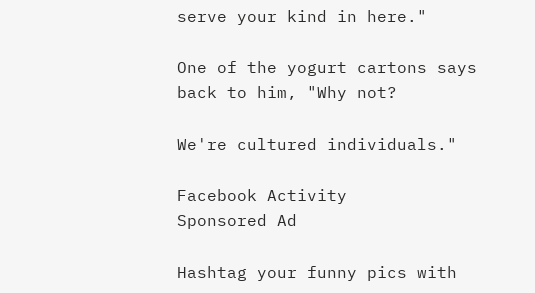serve your kind in here."

One of the yogurt cartons says back to him, "Why not?

We're cultured individuals."

Facebook Activity
Sponsored Ad

Hashtag your funny pics with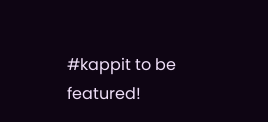#kappit to be featured!